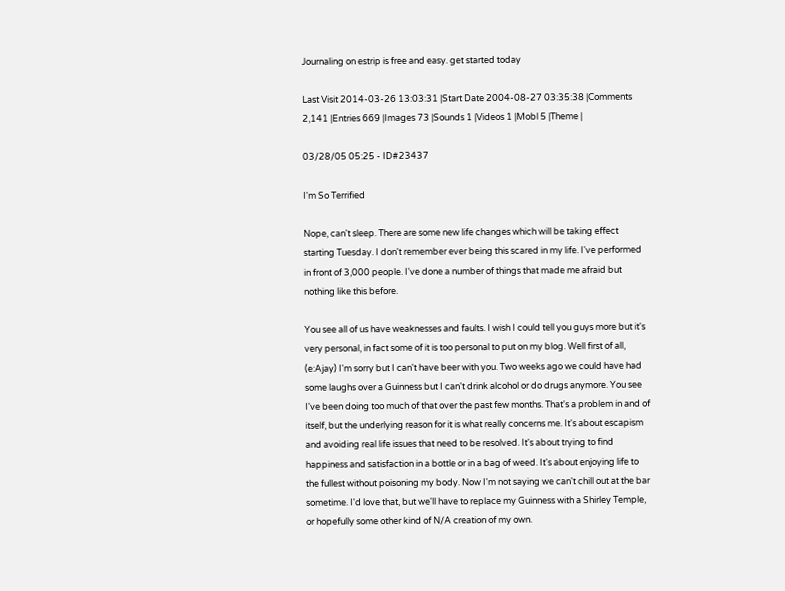Journaling on estrip is free and easy. get started today

Last Visit 2014-03-26 13:03:31 |Start Date 2004-08-27 03:35:38 |Comments 2,141 |Entries 669 |Images 73 |Sounds 1 |Videos 1 |Mobl 5 |Theme |

03/28/05 05:25 - ID#23437

I'm So Terrified

Nope, can't sleep. There are some new life changes which will be taking effect starting Tuesday. I don't remember ever being this scared in my life. I've performed in front of 3,000 people. I've done a number of things that made me afraid but nothing like this before.

You see all of us have weaknesses and faults. I wish I could tell you guys more but it's very personal, in fact some of it is too personal to put on my blog. Well first of all, (e:Ajay) I'm sorry but I can't have beer with you. Two weeks ago we could have had some laughs over a Guinness but I can't drink alcohol or do drugs anymore. You see I've been doing too much of that over the past few months. That's a problem in and of itself, but the underlying reason for it is what really concerns me. It's about escapism and avoiding real life issues that need to be resolved. It's about trying to find happiness and satisfaction in a bottle or in a bag of weed. It's about enjoying life to the fullest without poisoning my body. Now I'm not saying we can't chill out at the bar sometime. I'd love that, but we'll have to replace my Guinness with a Shirley Temple, or hopefully some other kind of N/A creation of my own.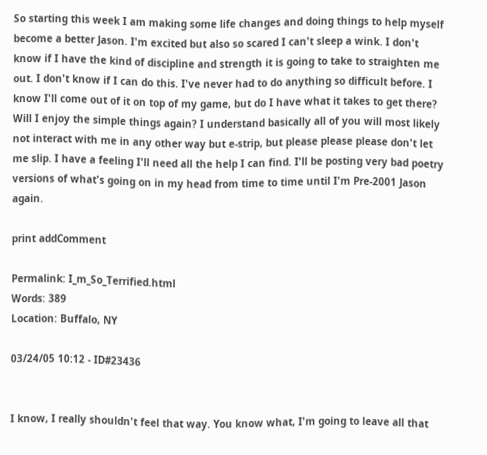So starting this week I am making some life changes and doing things to help myself become a better Jason. I'm excited but also so scared I can't sleep a wink. I don't know if I have the kind of discipline and strength it is going to take to straighten me out. I don't know if I can do this. I've never had to do anything so difficult before. I know I'll come out of it on top of my game, but do I have what it takes to get there? Will I enjoy the simple things again? I understand basically all of you will most likely not interact with me in any other way but e-strip, but please please please don't let me slip. I have a feeling I'll need all the help I can find. I'll be posting very bad poetry versions of what's going on in my head from time to time until I'm Pre-2001 Jason again.

print addComment

Permalink: I_m_So_Terrified.html
Words: 389
Location: Buffalo, NY

03/24/05 10:12 - ID#23436


I know, I really shouldn't feel that way. You know what, I'm going to leave all that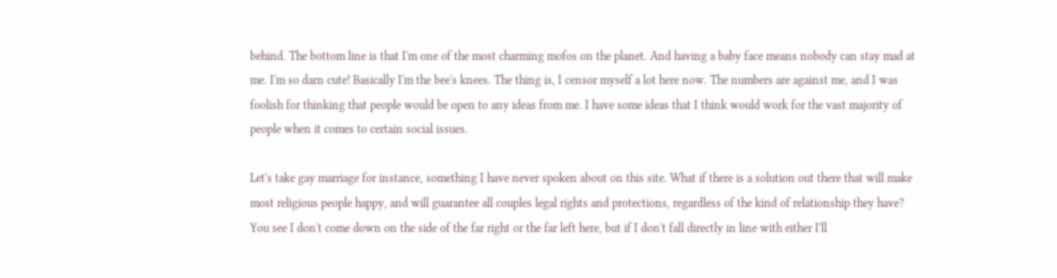behind. The bottom line is that I'm one of the most charming mofos on the planet. And having a baby face means nobody can stay mad at me. I'm so darn cute! Basically I'm the bee's knees. The thing is, I censor myself a lot here now. The numbers are against me, and I was foolish for thinking that people would be open to any ideas from me. I have some ideas that I think would work for the vast majority of people when it comes to certain social issues.

Let's take gay marriage for instance, something I have never spoken about on this site. What if there is a solution out there that will make most religious people happy, and will guarantee all couples legal rights and protections, regardless of the kind of relationship they have? You see I don't come down on the side of the far right or the far left here, but if I don't fall directly in line with either I'll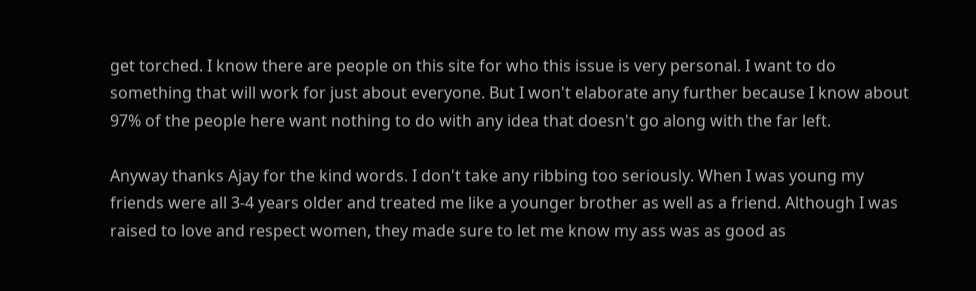get torched. I know there are people on this site for who this issue is very personal. I want to do something that will work for just about everyone. But I won't elaborate any further because I know about 97% of the people here want nothing to do with any idea that doesn't go along with the far left.

Anyway thanks Ajay for the kind words. I don't take any ribbing too seriously. When I was young my friends were all 3-4 years older and treated me like a younger brother as well as a friend. Although I was raised to love and respect women, they made sure to let me know my ass was as good as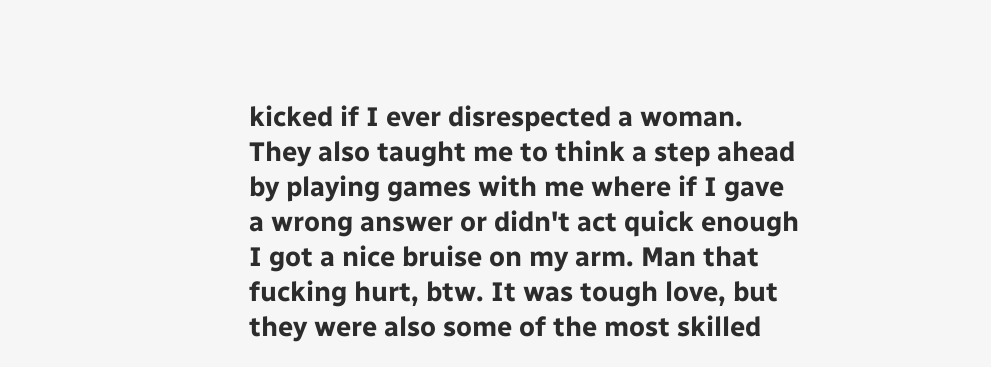kicked if I ever disrespected a woman. They also taught me to think a step ahead by playing games with me where if I gave a wrong answer or didn't act quick enough I got a nice bruise on my arm. Man that fucking hurt, btw. It was tough love, but they were also some of the most skilled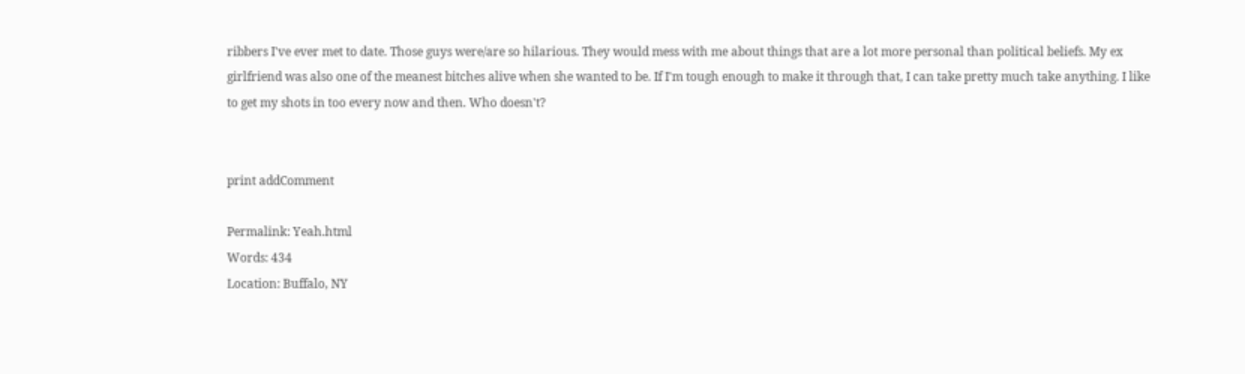ribbers I've ever met to date. Those guys were/are so hilarious. They would mess with me about things that are a lot more personal than political beliefs. My ex girlfriend was also one of the meanest bitches alive when she wanted to be. If I'm tough enough to make it through that, I can take pretty much take anything. I like to get my shots in too every now and then. Who doesn't?


print addComment

Permalink: Yeah.html
Words: 434
Location: Buffalo, NY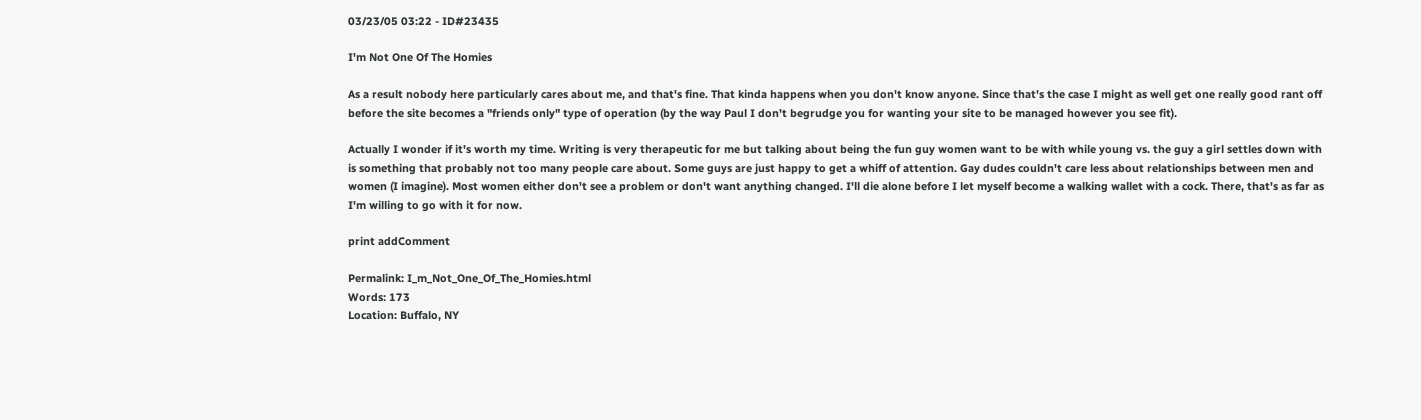03/23/05 03:22 - ID#23435

I'm Not One Of The Homies

As a result nobody here particularly cares about me, and that's fine. That kinda happens when you don't know anyone. Since that's the case I might as well get one really good rant off before the site becomes a "friends only" type of operation (by the way Paul I don't begrudge you for wanting your site to be managed however you see fit).

Actually I wonder if it's worth my time. Writing is very therapeutic for me but talking about being the fun guy women want to be with while young vs. the guy a girl settles down with is something that probably not too many people care about. Some guys are just happy to get a whiff of attention. Gay dudes couldn't care less about relationships between men and women (I imagine). Most women either don't see a problem or don't want anything changed. I'll die alone before I let myself become a walking wallet with a cock. There, that's as far as I'm willing to go with it for now.

print addComment

Permalink: I_m_Not_One_Of_The_Homies.html
Words: 173
Location: Buffalo, NY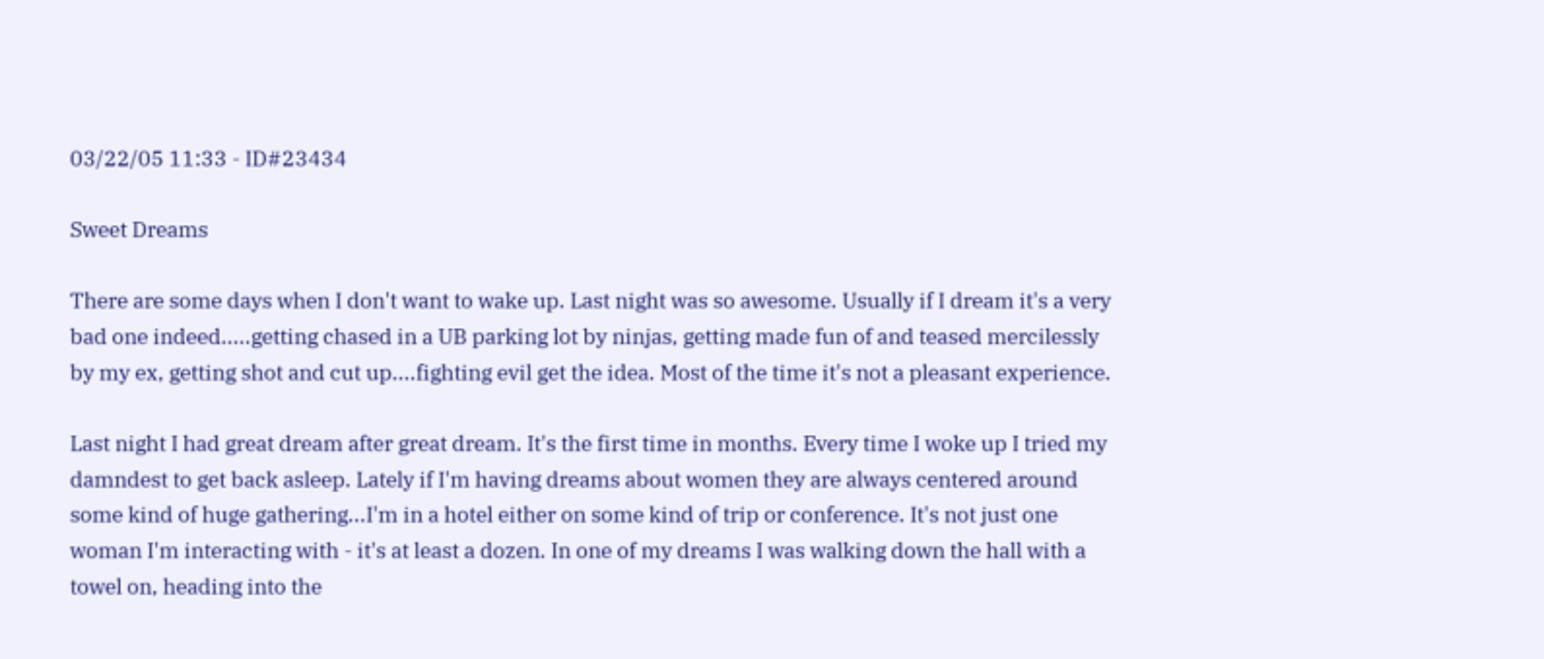03/22/05 11:33 - ID#23434

Sweet Dreams

There are some days when I don't want to wake up. Last night was so awesome. Usually if I dream it's a very bad one indeed.....getting chased in a UB parking lot by ninjas, getting made fun of and teased mercilessly by my ex, getting shot and cut up....fighting evil get the idea. Most of the time it's not a pleasant experience.

Last night I had great dream after great dream. It's the first time in months. Every time I woke up I tried my damndest to get back asleep. Lately if I'm having dreams about women they are always centered around some kind of huge gathering...I'm in a hotel either on some kind of trip or conference. It's not just one woman I'm interacting with - it's at least a dozen. In one of my dreams I was walking down the hall with a towel on, heading into the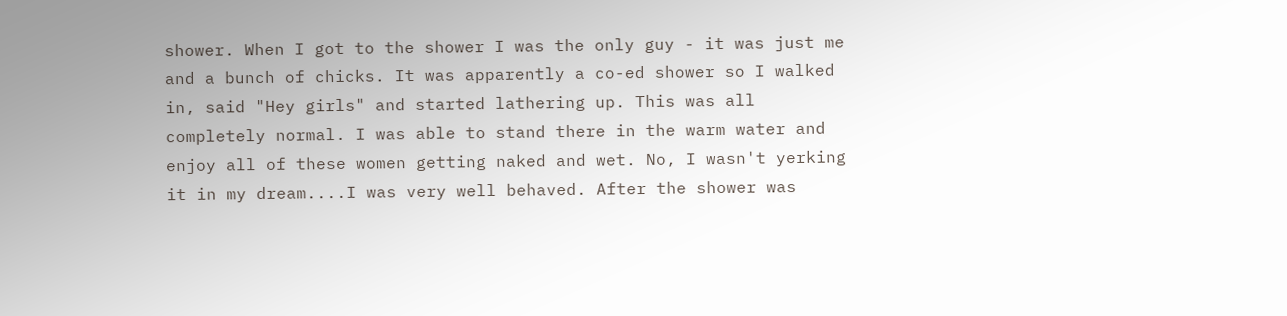shower. When I got to the shower I was the only guy - it was just me and a bunch of chicks. It was apparently a co-ed shower so I walked in, said "Hey girls" and started lathering up. This was all completely normal. I was able to stand there in the warm water and enjoy all of these women getting naked and wet. No, I wasn't yerking it in my dream....I was very well behaved. After the shower was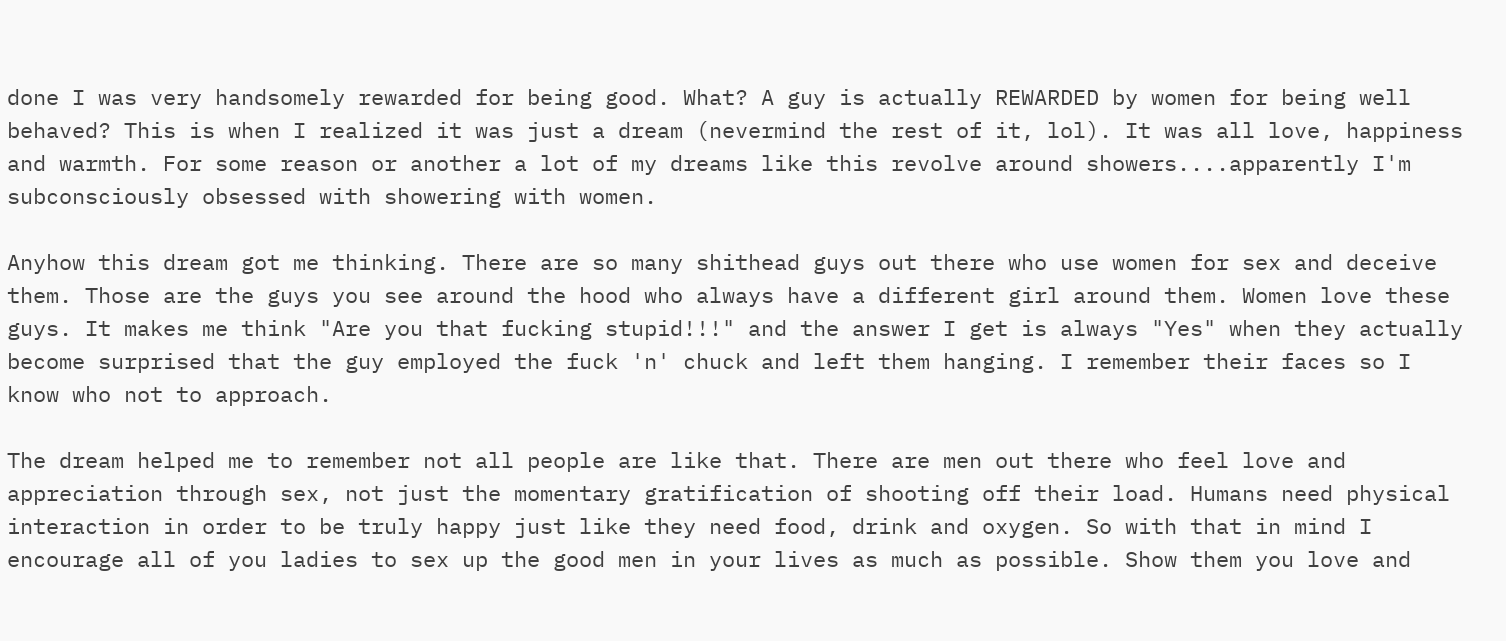done I was very handsomely rewarded for being good. What? A guy is actually REWARDED by women for being well behaved? This is when I realized it was just a dream (nevermind the rest of it, lol). It was all love, happiness and warmth. For some reason or another a lot of my dreams like this revolve around showers....apparently I'm subconsciously obsessed with showering with women.

Anyhow this dream got me thinking. There are so many shithead guys out there who use women for sex and deceive them. Those are the guys you see around the hood who always have a different girl around them. Women love these guys. It makes me think "Are you that fucking stupid!!!" and the answer I get is always "Yes" when they actually become surprised that the guy employed the fuck 'n' chuck and left them hanging. I remember their faces so I know who not to approach.

The dream helped me to remember not all people are like that. There are men out there who feel love and appreciation through sex, not just the momentary gratification of shooting off their load. Humans need physical interaction in order to be truly happy just like they need food, drink and oxygen. So with that in mind I encourage all of you ladies to sex up the good men in your lives as much as possible. Show them you love and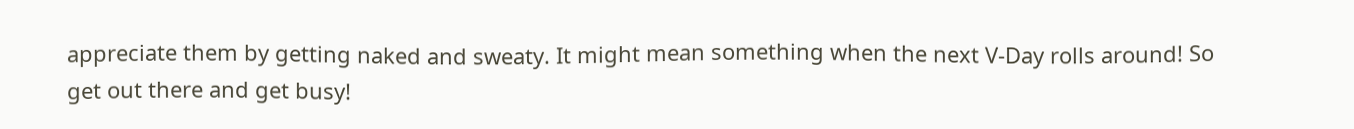appreciate them by getting naked and sweaty. It might mean something when the next V-Day rolls around! So get out there and get busy!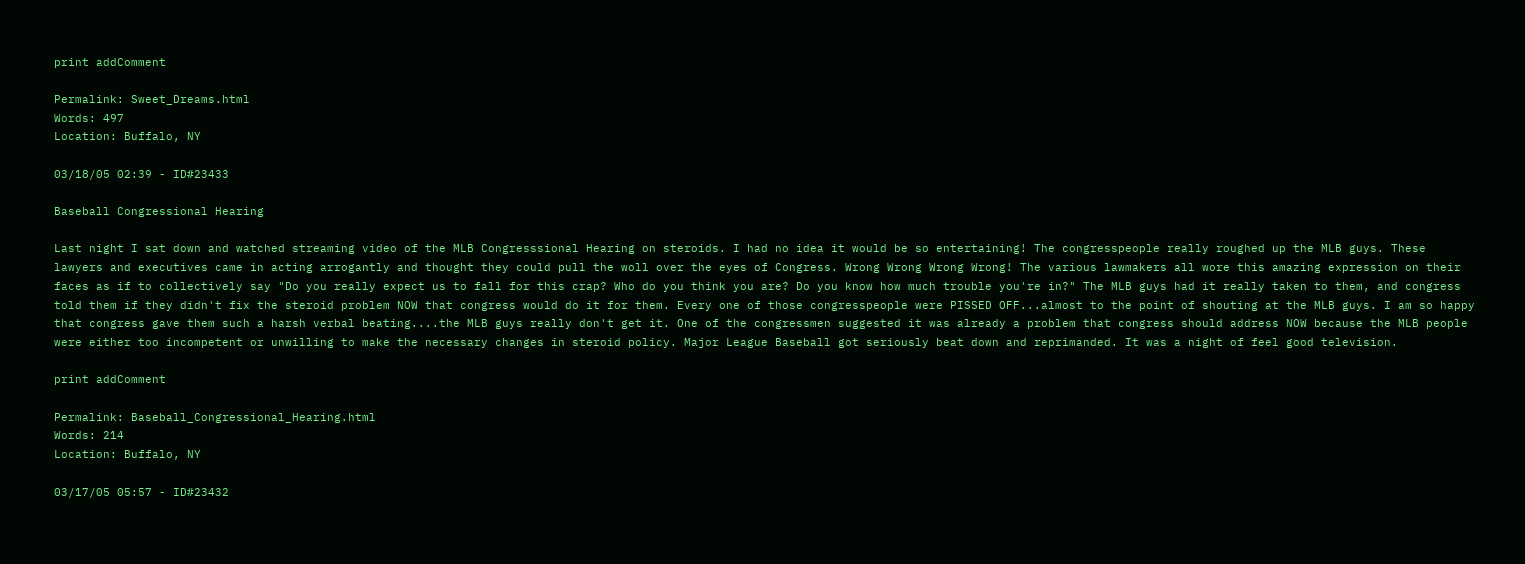print addComment

Permalink: Sweet_Dreams.html
Words: 497
Location: Buffalo, NY

03/18/05 02:39 - ID#23433

Baseball Congressional Hearing

Last night I sat down and watched streaming video of the MLB Congresssional Hearing on steroids. I had no idea it would be so entertaining! The congresspeople really roughed up the MLB guys. These lawyers and executives came in acting arrogantly and thought they could pull the woll over the eyes of Congress. Wrong Wrong Wrong Wrong! The various lawmakers all wore this amazing expression on their faces as if to collectively say "Do you really expect us to fall for this crap? Who do you think you are? Do you know how much trouble you're in?" The MLB guys had it really taken to them, and congress told them if they didn't fix the steroid problem NOW that congress would do it for them. Every one of those congresspeople were PISSED OFF...almost to the point of shouting at the MLB guys. I am so happy that congress gave them such a harsh verbal beating....the MLB guys really don't get it. One of the congressmen suggested it was already a problem that congress should address NOW because the MLB people were either too incompetent or unwilling to make the necessary changes in steroid policy. Major League Baseball got seriously beat down and reprimanded. It was a night of feel good television.

print addComment

Permalink: Baseball_Congressional_Hearing.html
Words: 214
Location: Buffalo, NY

03/17/05 05:57 - ID#23432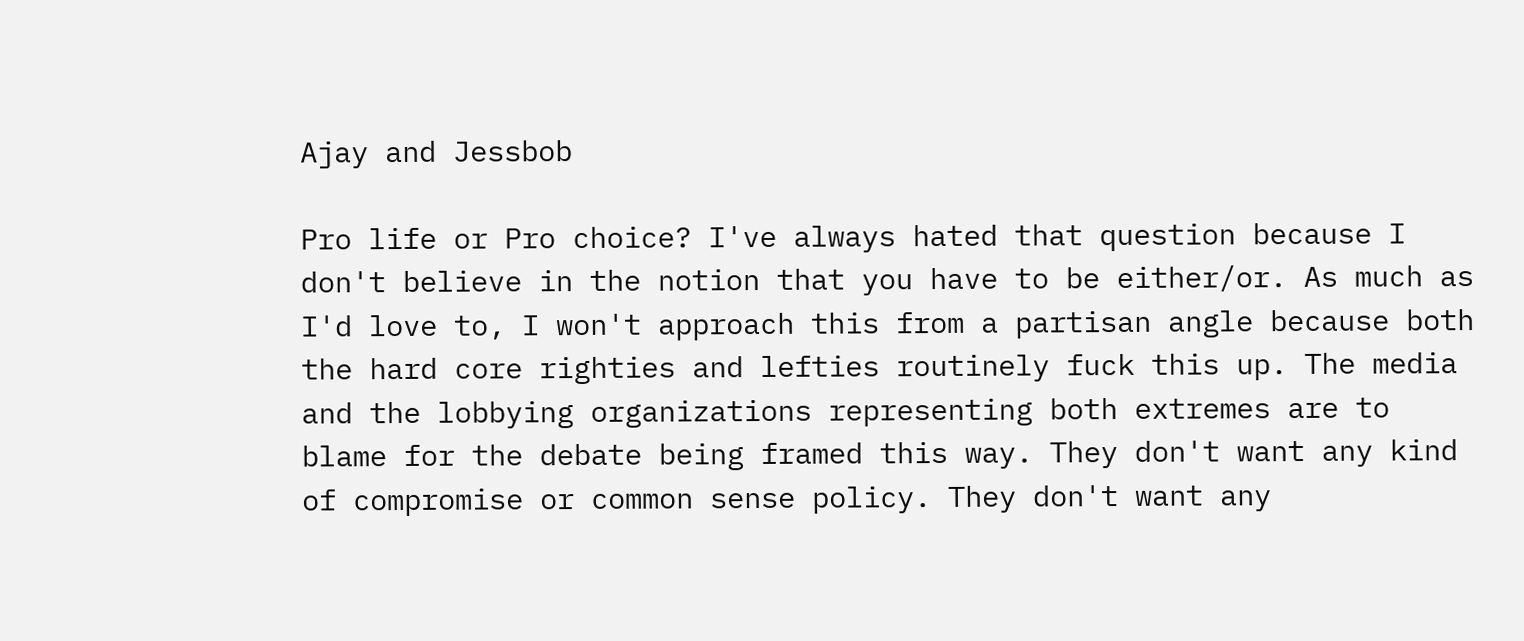Ajay and Jessbob

Pro life or Pro choice? I've always hated that question because I don't believe in the notion that you have to be either/or. As much as I'd love to, I won't approach this from a partisan angle because both the hard core righties and lefties routinely fuck this up. The media and the lobbying organizations representing both extremes are to blame for the debate being framed this way. They don't want any kind of compromise or common sense policy. They don't want any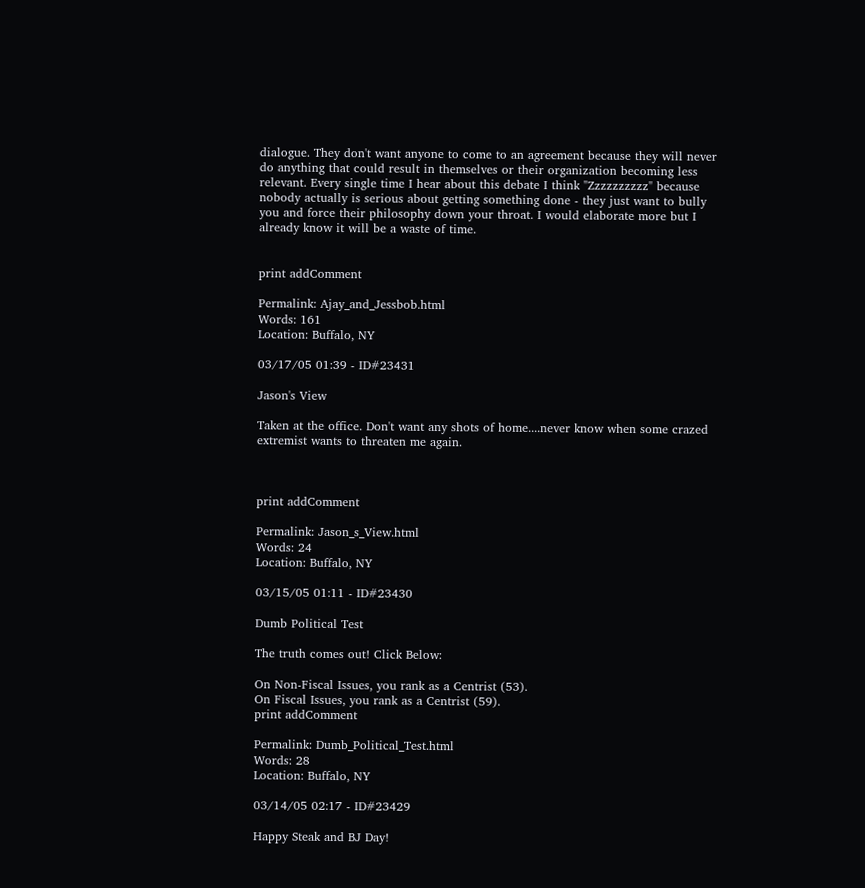dialogue. They don't want anyone to come to an agreement because they will never do anything that could result in themselves or their organization becoming less relevant. Every single time I hear about this debate I think "Zzzzzzzzzz" because nobody actually is serious about getting something done - they just want to bully you and force their philosophy down your throat. I would elaborate more but I already know it will be a waste of time.


print addComment

Permalink: Ajay_and_Jessbob.html
Words: 161
Location: Buffalo, NY

03/17/05 01:39 - ID#23431

Jason's View

Taken at the office. Don't want any shots of home....never know when some crazed extremist wants to threaten me again.



print addComment

Permalink: Jason_s_View.html
Words: 24
Location: Buffalo, NY

03/15/05 01:11 - ID#23430

Dumb Political Test

The truth comes out! Click Below:

On Non-Fiscal Issues, you rank as a Centrist (53).
On Fiscal Issues, you rank as a Centrist (59).
print addComment

Permalink: Dumb_Political_Test.html
Words: 28
Location: Buffalo, NY

03/14/05 02:17 - ID#23429

Happy Steak and BJ Day!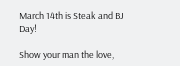March 14th is Steak and BJ Day!

Show your man the love,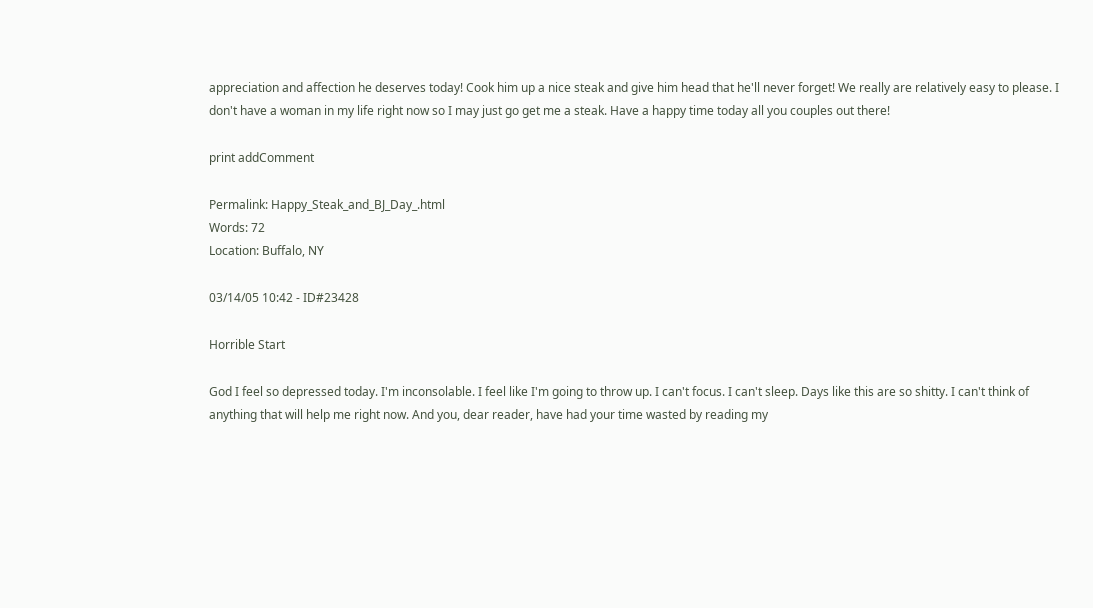appreciation and affection he deserves today! Cook him up a nice steak and give him head that he'll never forget! We really are relatively easy to please. I don't have a woman in my life right now so I may just go get me a steak. Have a happy time today all you couples out there!

print addComment

Permalink: Happy_Steak_and_BJ_Day_.html
Words: 72
Location: Buffalo, NY

03/14/05 10:42 - ID#23428

Horrible Start

God I feel so depressed today. I'm inconsolable. I feel like I'm going to throw up. I can't focus. I can't sleep. Days like this are so shitty. I can't think of anything that will help me right now. And you, dear reader, have had your time wasted by reading my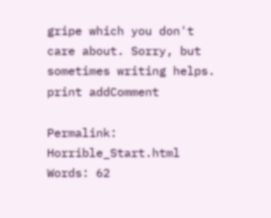gripe which you don't care about. Sorry, but sometimes writing helps.
print addComment

Permalink: Horrible_Start.html
Words: 62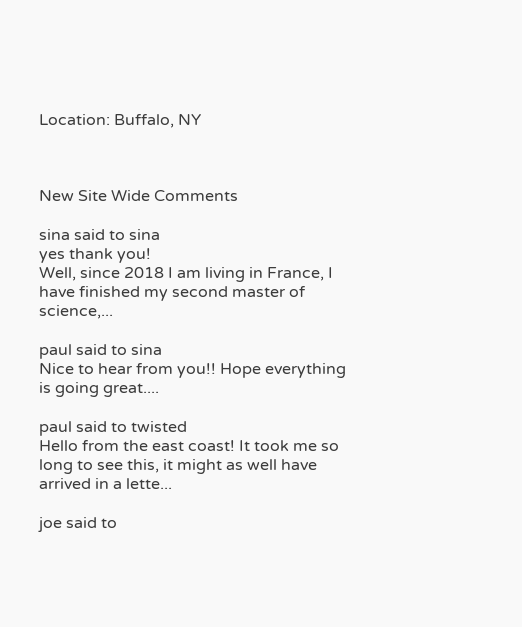Location: Buffalo, NY



New Site Wide Comments

sina said to sina
yes thank you!
Well, since 2018 I am living in France, I have finished my second master of science,...

paul said to sina
Nice to hear from you!! Hope everything is going great....

paul said to twisted
Hello from the east coast! It took me so long to see this, it might as well have arrived in a lette...

joe said to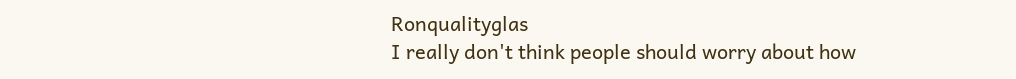Ronqualityglas
I really don't think people should worry about how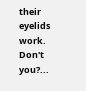their eyelids work. Don't you?...